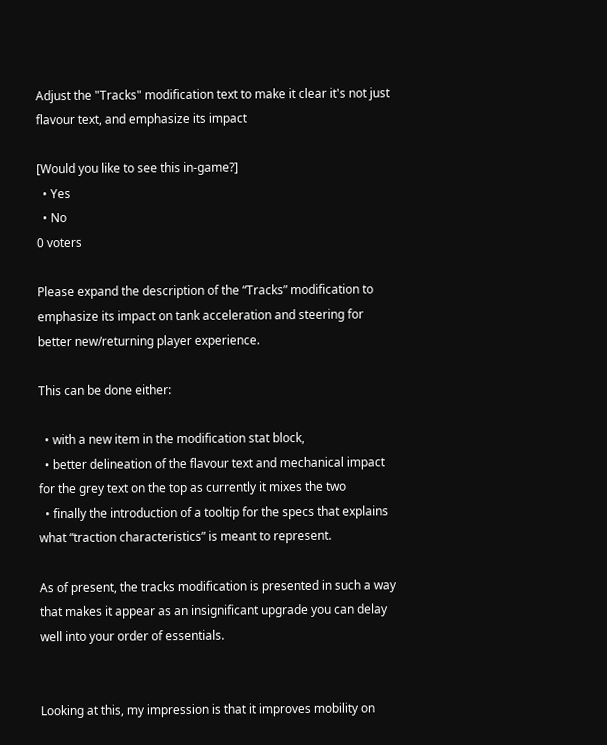Adjust the "Tracks" modification text to make it clear it's not just flavour text, and emphasize its impact

[Would you like to see this in-game?]
  • Yes
  • No
0 voters

Please expand the description of the “Tracks” modification to emphasize its impact on tank acceleration and steering for better new/returning player experience.

This can be done either:

  • with a new item in the modification stat block,
  • better delineation of the flavour text and mechanical impact for the grey text on the top as currently it mixes the two
  • finally the introduction of a tooltip for the specs that explains what “traction characteristics” is meant to represent.

As of present, the tracks modification is presented in such a way that makes it appear as an insignificant upgrade you can delay well into your order of essentials.


Looking at this, my impression is that it improves mobility on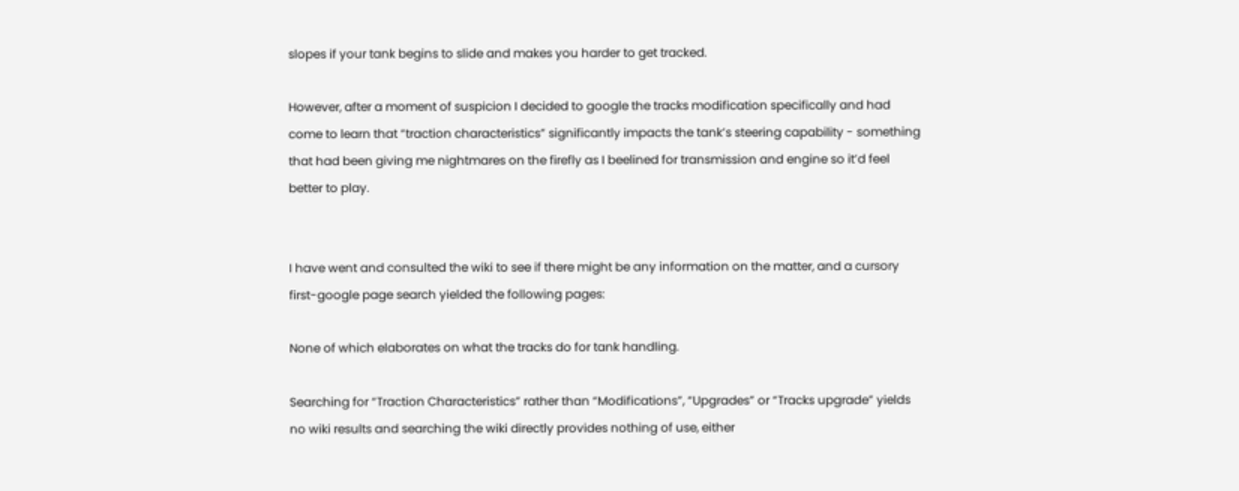slopes if your tank begins to slide and makes you harder to get tracked.

However, after a moment of suspicion I decided to google the tracks modification specifically and had come to learn that “traction characteristics” significantly impacts the tank’s steering capability - something that had been giving me nightmares on the firefly as I beelined for transmission and engine so it’d feel better to play.


I have went and consulted the wiki to see if there might be any information on the matter, and a cursory first-google page search yielded the following pages:

None of which elaborates on what the tracks do for tank handling.

Searching for “Traction Characteristics” rather than “Modifications”, “Upgrades” or “Tracks upgrade” yields no wiki results and searching the wiki directly provides nothing of use, either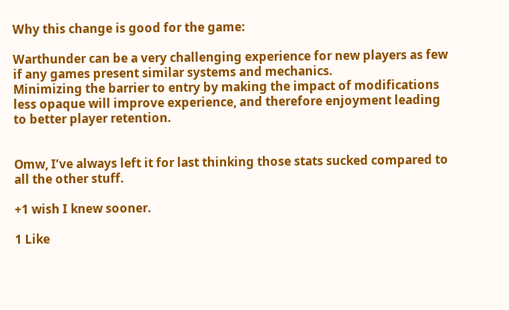Why this change is good for the game:

Warthunder can be a very challenging experience for new players as few if any games present similar systems and mechanics.
Minimizing the barrier to entry by making the impact of modifications less opaque will improve experience, and therefore enjoyment leading to better player retention.


Omw, I’ve always left it for last thinking those stats sucked compared to all the other stuff.

+1 wish I knew sooner.

1 Like